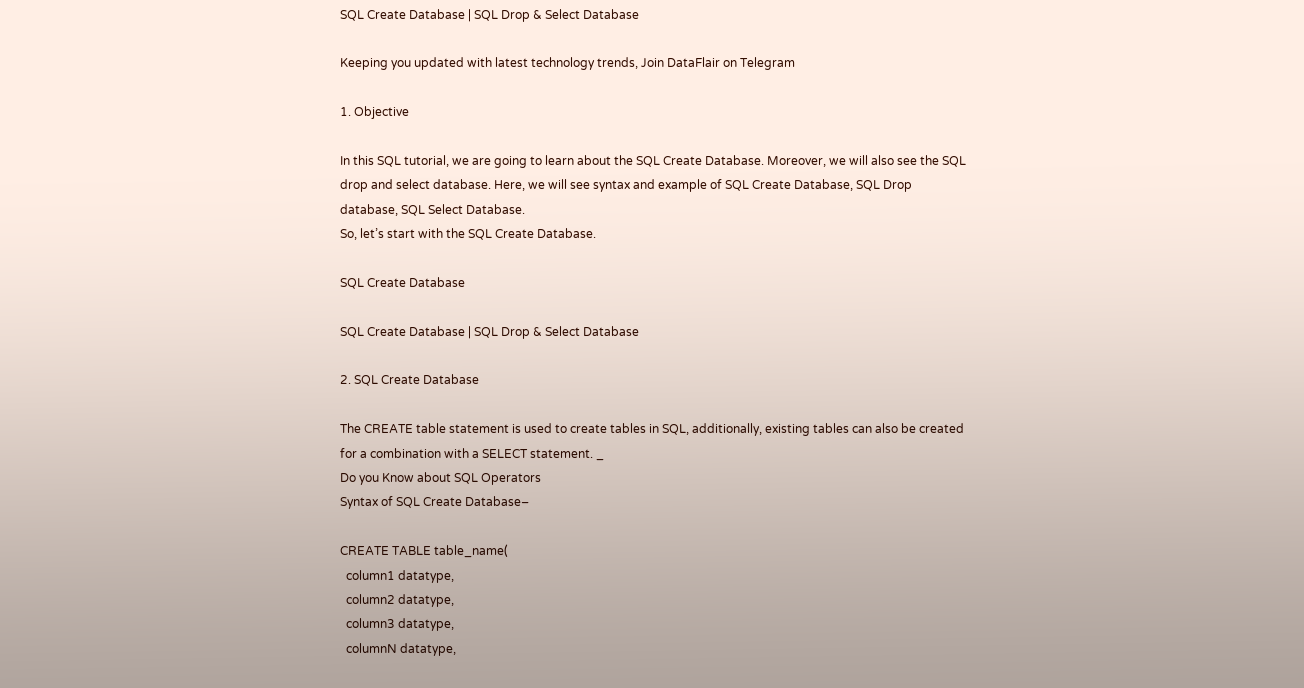SQL Create Database | SQL Drop & Select Database

Keeping you updated with latest technology trends, Join DataFlair on Telegram

1. Objective

In this SQL tutorial, we are going to learn about the SQL Create Database. Moreover, we will also see the SQL drop and select database. Here, we will see syntax and example of SQL Create Database, SQL Drop database, SQL Select Database.
So, let’s start with the SQL Create Database.

SQL Create Database

SQL Create Database | SQL Drop & Select Database

2. SQL Create Database

The CREATE table statement is used to create tables in SQL, additionally, existing tables can also be created for a combination with a SELECT statement. _
Do you Know about SQL Operators
Syntax of SQL Create Database–

CREATE TABLE table_name(
  column1 datatype,
  column2 datatype,
  column3 datatype,
  columnN datatype,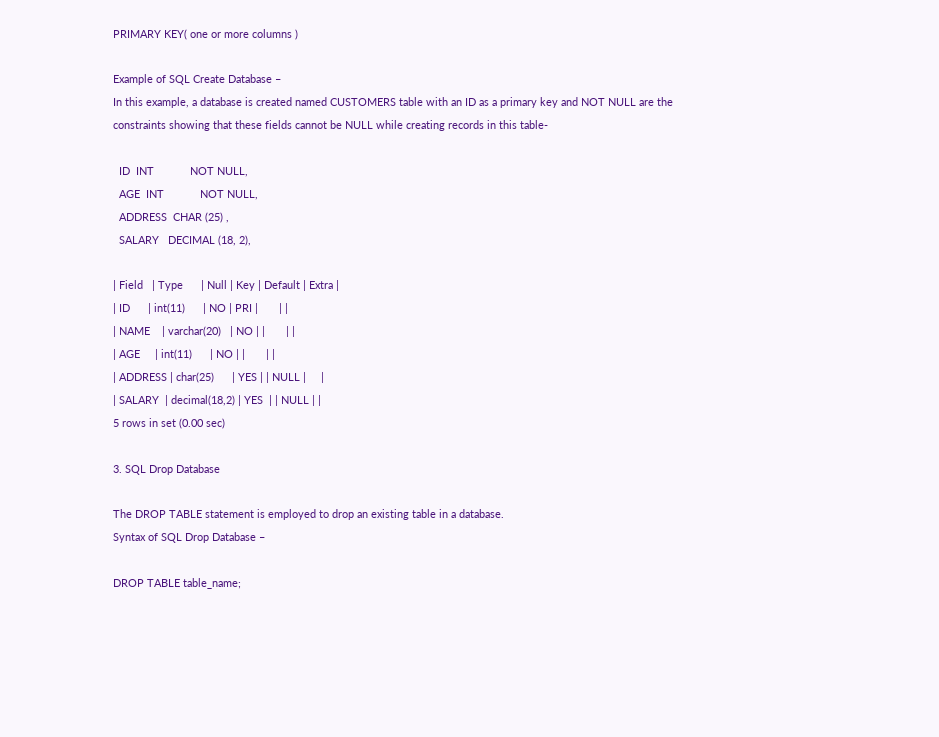PRIMARY KEY( one or more columns )

Example of SQL Create Database –
In this example, a database is created named CUSTOMERS table with an ID as a primary key and NOT NULL are the constraints showing that these fields cannot be NULL while creating records in this table-

  ID  INT            NOT NULL,
  AGE  INT            NOT NULL,
  ADDRESS  CHAR (25) ,
  SALARY   DECIMAL (18, 2),

| Field   | Type      | Null | Key | Default | Extra |
| ID      | int(11)      | NO | PRI |       | |
| NAME    | varchar(20)   | NO | |       | |
| AGE     | int(11)      | NO | |       | |
| ADDRESS | char(25)      | YES | | NULL |     |
| SALARY  | decimal(18,2) | YES  | | NULL | |
5 rows in set (0.00 sec)

3. SQL Drop Database

The DROP TABLE statement is employed to drop an existing table in a database.
Syntax of SQL Drop Database –

DROP TABLE table_name;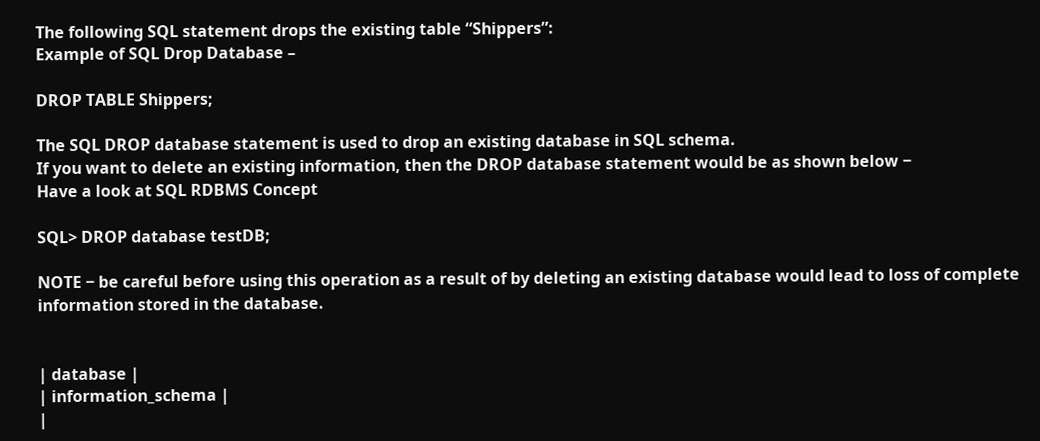The following SQL statement drops the existing table “Shippers”:
Example of SQL Drop Database –

DROP TABLE Shippers;

The SQL DROP database statement is used to drop an existing database in SQL schema.
If you want to delete an existing information, then the DROP database statement would be as shown below −
Have a look at SQL RDBMS Concept

SQL> DROP database testDB;

NOTE − be careful before using this operation as a result of by deleting an existing database would lead to loss of complete information stored in the database.


| database |
| information_schema |
|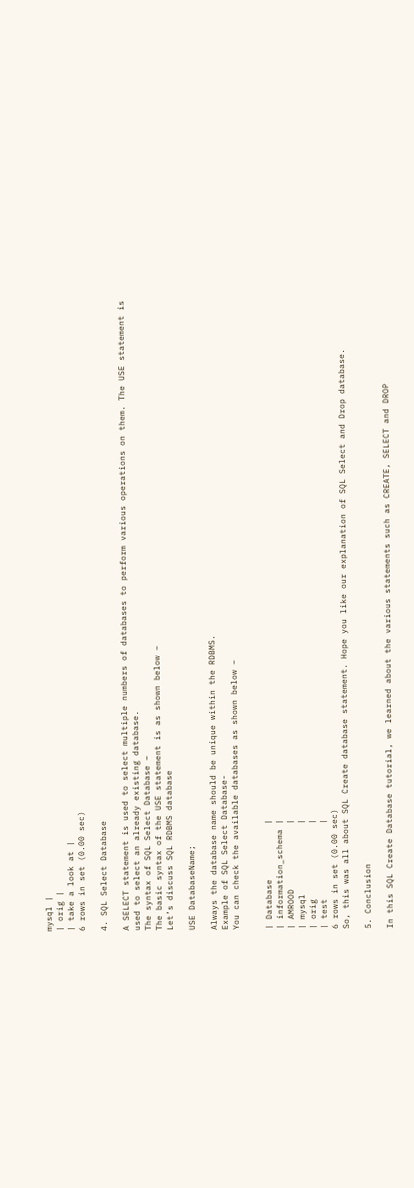mysql |
| orig |
| take a look at |
6 rows in set (0.00 sec)

4. SQL Select Database

A SELECT statement is used to select multiple numbers of databases to perform various operations on them. The USE statement is used to select an already existing database.
The syntax of SQL Select Database –
The basic syntax of the USE statement is as shown below −
Let’s discuss SQL RDBMS database

USE DatabaseName;

Always the database name should be unique within the RDBMS.
Example of SQL Select Database-
You can check the available databases as shown below −


| Database           |
| information_schema |
| AMROOD             |
| mysql              |
| orig               |
| test               |
6 rows in set (0.00 sec)
So, this was all about SQL Create database statement. Hope you like our explanation of SQL Select and Drop database.

5. Conclusion

In this SQL Create Database tutorial, we learned about the various statements such as CREATE, SELECT and DROP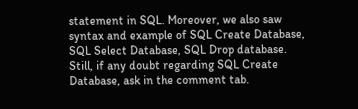statement in SQL. Moreover, we also saw syntax and example of SQL Create Database, SQL Select Database, SQL Drop database. Still, if any doubt regarding SQL Create Database, ask in the comment tab.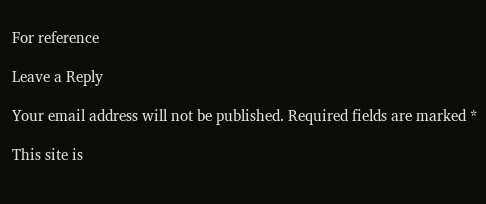For reference

Leave a Reply

Your email address will not be published. Required fields are marked *

This site is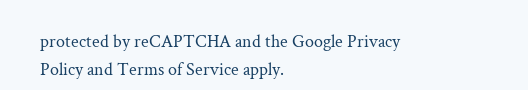protected by reCAPTCHA and the Google Privacy Policy and Terms of Service apply.